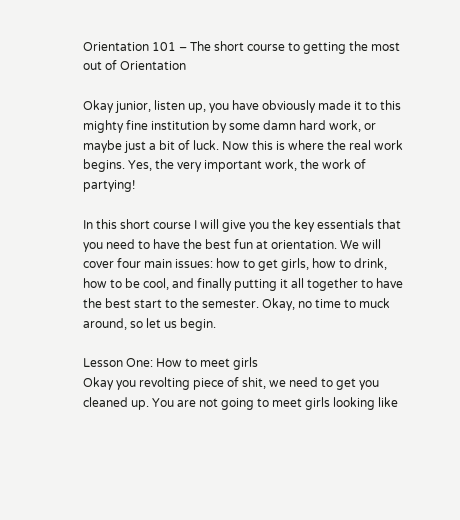Orientation 101 – The short course to getting the most out of Orientation

Okay junior, listen up, you have obviously made it to this mighty fine institution by some damn hard work, or maybe just a bit of luck. Now this is where the real work begins. Yes, the very important work, the work of partying!

In this short course I will give you the key essentials that you need to have the best fun at orientation. We will cover four main issues: how to get girls, how to drink, how to be cool, and finally putting it all together to have the best start to the semester. Okay, no time to muck around, so let us begin.

Lesson One: How to meet girls
Okay you revolting piece of shit, we need to get you cleaned up. You are not going to meet girls looking like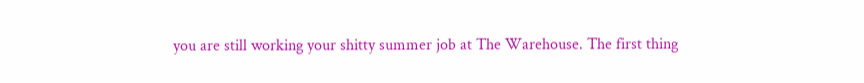you are still working your shitty summer job at The Warehouse. The first thing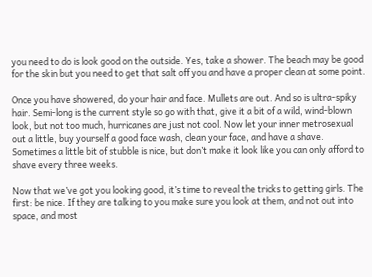you need to do is look good on the outside. Yes, take a shower. The beach may be good for the skin but you need to get that salt off you and have a proper clean at some point.

Once you have showered, do your hair and face. Mullets are out. And so is ultra-spiky hair. Semi-long is the current style so go with that, give it a bit of a wild, wind-blown look, but not too much, hurricanes are just not cool. Now let your inner metrosexual out a little, buy yourself a good face wash, clean your face, and have a shave. Sometimes a little bit of stubble is nice, but don’t make it look like you can only afford to shave every three weeks.

Now that we’ve got you looking good, it’s time to reveal the tricks to getting girls. The first: be nice. If they are talking to you make sure you look at them, and not out into space, and most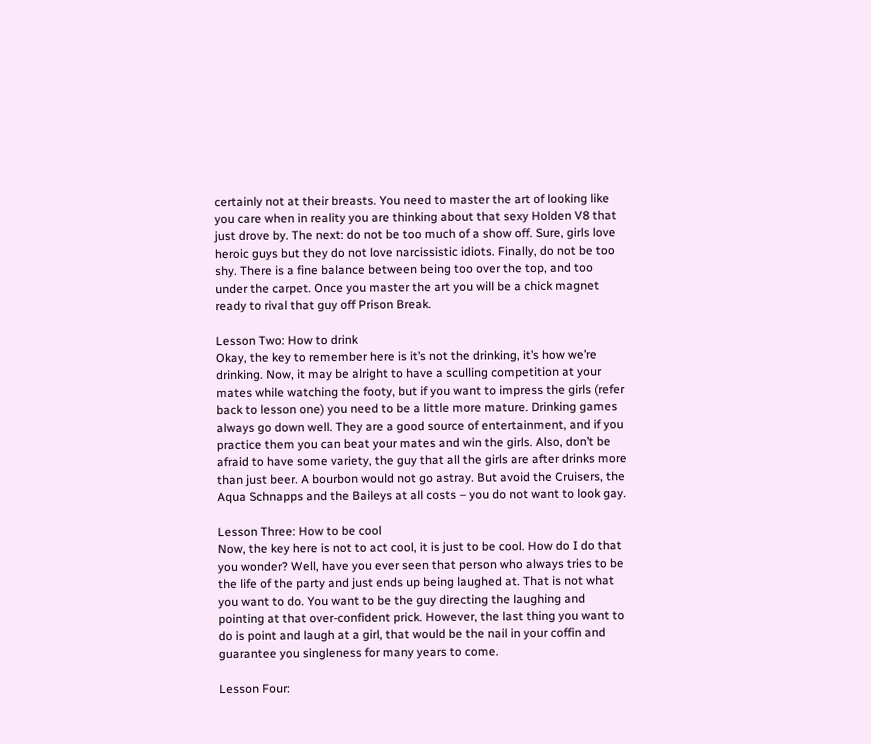certainly not at their breasts. You need to master the art of looking like you care when in reality you are thinking about that sexy Holden V8 that just drove by. The next: do not be too much of a show off. Sure, girls love heroic guys but they do not love narcissistic idiots. Finally, do not be too shy. There is a fine balance between being too over the top, and too under the carpet. Once you master the art you will be a chick magnet ready to rival that guy off Prison Break.

Lesson Two: How to drink
Okay, the key to remember here is it’s not the drinking, it’s how we’re drinking. Now, it may be alright to have a sculling competition at your mates while watching the footy, but if you want to impress the girls (refer back to lesson one) you need to be a little more mature. Drinking games always go down well. They are a good source of entertainment, and if you practice them you can beat your mates and win the girls. Also, don’t be afraid to have some variety, the guy that all the girls are after drinks more than just beer. A bourbon would not go astray. But avoid the Cruisers, the Aqua Schnapps and the Baileys at all costs – you do not want to look gay.

Lesson Three: How to be cool
Now, the key here is not to act cool, it is just to be cool. How do I do that you wonder? Well, have you ever seen that person who always tries to be the life of the party and just ends up being laughed at. That is not what you want to do. You want to be the guy directing the laughing and pointing at that over-confident prick. However, the last thing you want to do is point and laugh at a girl, that would be the nail in your coffin and guarantee you singleness for many years to come.

Lesson Four: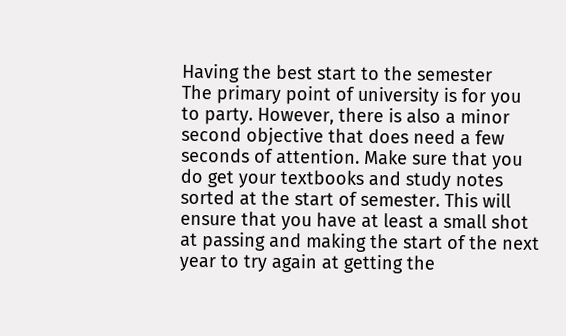Having the best start to the semester
The primary point of university is for you to party. However, there is also a minor second objective that does need a few seconds of attention. Make sure that you do get your textbooks and study notes sorted at the start of semester. This will ensure that you have at least a small shot at passing and making the start of the next year to try again at getting the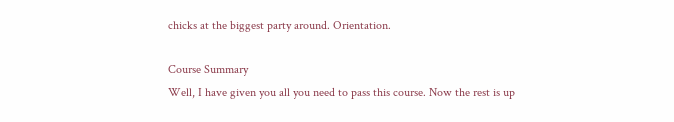chicks at the biggest party around. Orientation.

Course Summary
Well, I have given you all you need to pass this course. Now the rest is up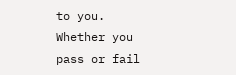to you. Whether you pass or fail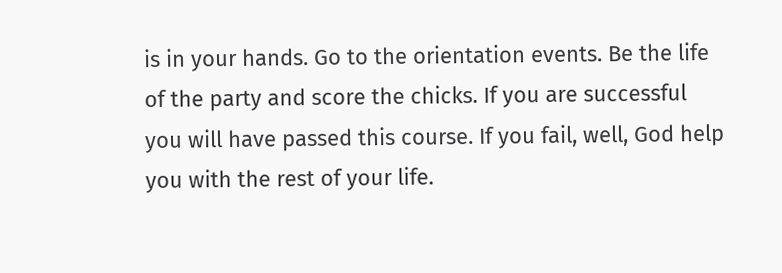is in your hands. Go to the orientation events. Be the life of the party and score the chicks. If you are successful you will have passed this course. If you fail, well, God help you with the rest of your life.